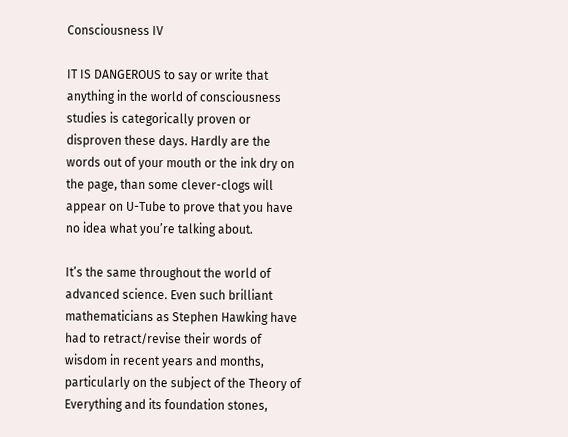Consciousness IV

IT IS DANGEROUS to say or write that anything in the world of consciousness studies is categorically proven or disproven these days. Hardly are the words out of your mouth or the ink dry on the page, than some clever-clogs will appear on U-Tube to prove that you have no idea what you’re talking about.

It’s the same throughout the world of advanced science. Even such brilliant mathematicians as Stephen Hawking have had to retract/revise their words of wisdom in recent years and months, particularly on the subject of the Theory of Everything and its foundation stones,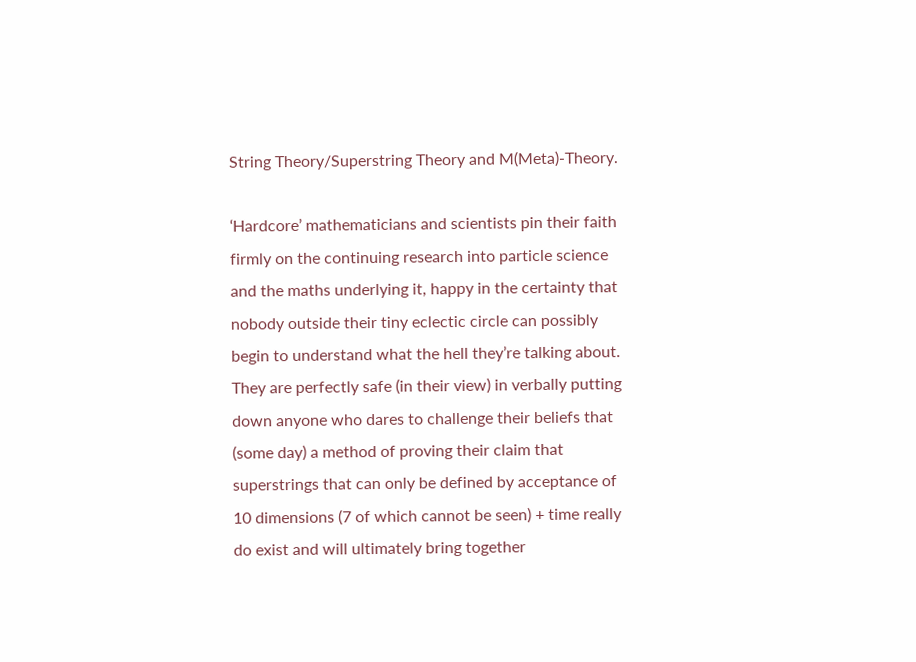String Theory/Superstring Theory and M(Meta)-Theory.

‘Hardcore’ mathematicians and scientists pin their faith firmly on the continuing research into particle science and the maths underlying it, happy in the certainty that nobody outside their tiny eclectic circle can possibly begin to understand what the hell they’re talking about. They are perfectly safe (in their view) in verbally putting down anyone who dares to challenge their beliefs that (some day) a method of proving their claim that superstrings that can only be defined by acceptance of 10 dimensions (7 of which cannot be seen) + time really do exist and will ultimately bring together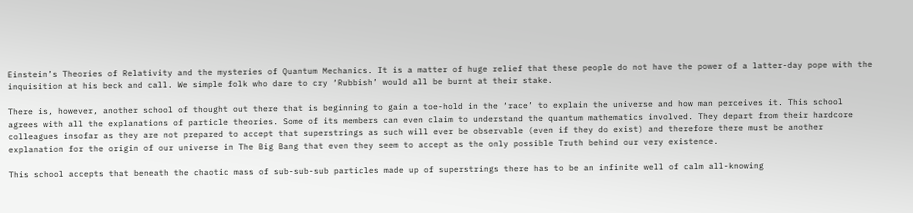Einstein’s Theories of Relativity and the mysteries of Quantum Mechanics. It is a matter of huge relief that these people do not have the power of a latter-day pope with the inquisition at his beck and call. We simple folk who dare to cry ‘Rubbish’ would all be burnt at their stake.

There is, however, another school of thought out there that is beginning to gain a toe-hold in the ‘race’ to explain the universe and how man perceives it. This school agrees with all the explanations of particle theories. Some of its members can even claim to understand the quantum mathematics involved. They depart from their hardcore colleagues insofar as they are not prepared to accept that superstrings as such will ever be observable (even if they do exist) and therefore there must be another explanation for the origin of our universe in The Big Bang that even they seem to accept as the only possible Truth behind our very existence.

This school accepts that beneath the chaotic mass of sub-sub-sub particles made up of superstrings there has to be an infinite well of calm all-knowing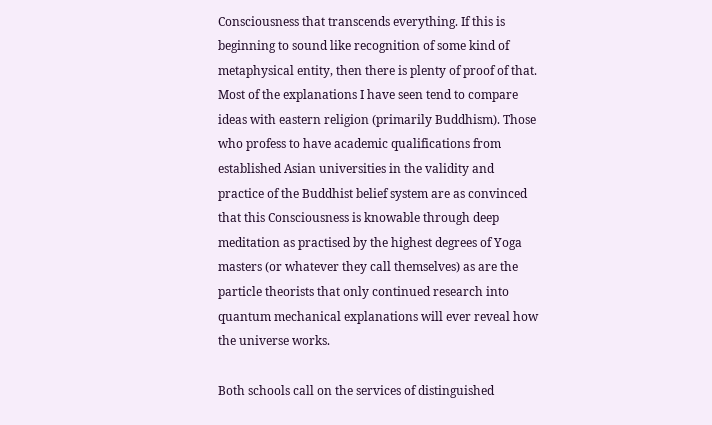Consciousness that transcends everything. If this is beginning to sound like recognition of some kind of metaphysical entity, then there is plenty of proof of that. Most of the explanations I have seen tend to compare ideas with eastern religion (primarily Buddhism). Those who profess to have academic qualifications from established Asian universities in the validity and practice of the Buddhist belief system are as convinced that this Consciousness is knowable through deep meditation as practised by the highest degrees of Yoga masters (or whatever they call themselves) as are the particle theorists that only continued research into quantum mechanical explanations will ever reveal how the universe works.

Both schools call on the services of distinguished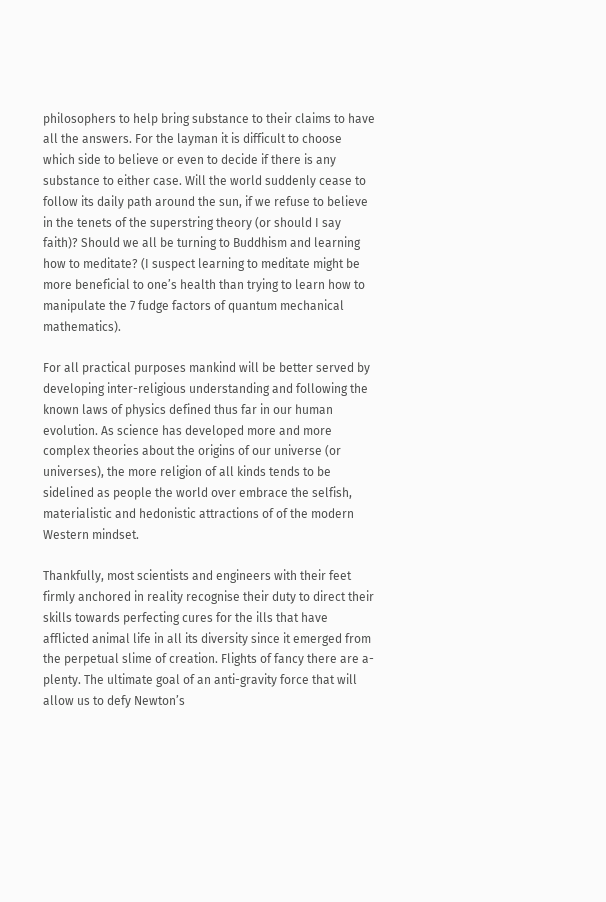philosophers to help bring substance to their claims to have all the answers. For the layman it is difficult to choose which side to believe or even to decide if there is any substance to either case. Will the world suddenly cease to follow its daily path around the sun, if we refuse to believe in the tenets of the superstring theory (or should I say faith)? Should we all be turning to Buddhism and learning how to meditate? (I suspect learning to meditate might be more beneficial to one’s health than trying to learn how to manipulate the 7 fudge factors of quantum mechanical mathematics).

For all practical purposes mankind will be better served by developing inter-religious understanding and following the known laws of physics defined thus far in our human evolution. As science has developed more and more complex theories about the origins of our universe (or universes), the more religion of all kinds tends to be sidelined as people the world over embrace the selfish, materialistic and hedonistic attractions of of the modern Western mindset.

Thankfully, most scientists and engineers with their feet firmly anchored in reality recognise their duty to direct their skills towards perfecting cures for the ills that have afflicted animal life in all its diversity since it emerged from the perpetual slime of creation. Flights of fancy there are a-plenty. The ultimate goal of an anti-gravity force that will allow us to defy Newton’s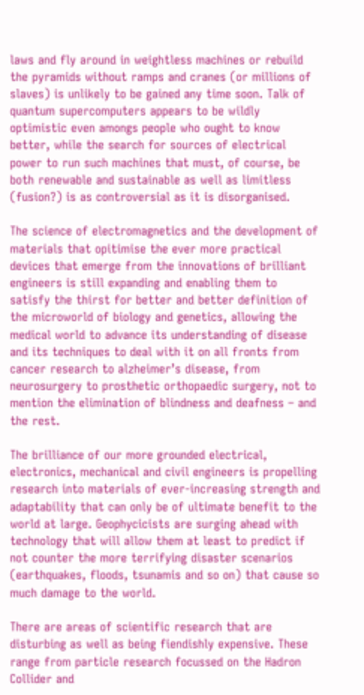laws and fly around in weightless machines or rebuild the pyramids without ramps and cranes (or millions of slaves) is unlikely to be gained any time soon. Talk of quantum supercomputers appears to be wildly optimistic even amongs people who ought to know better, while the search for sources of electrical power to run such machines that must, of course, be both renewable and sustainable as well as limitless (fusion?) is as controversial as it is disorganised.

The science of electromagnetics and the development of materials that opitimise the ever more practical devices that emerge from the innovations of brilliant engineers is still expanding and enabling them to satisfy the thirst for better and better definition of the microworld of biology and genetics, allowing the medical world to advance its understanding of disease and its techniques to deal with it on all fronts from cancer research to alzheimer’s disease, from neurosurgery to prosthetic orthopaedic surgery, not to mention the elimination of blindness and deafness – and the rest.

The brilliance of our more grounded electrical, electronics, mechanical and civil engineers is propelling research into materials of ever-increasing strength and adaptability that can only be of ultimate benefit to the world at large. Geophycicists are surging ahead with technology that will allow them at least to predict if not counter the more terrifying disaster scenarios (earthquakes, floods, tsunamis and so on) that cause so much damage to the world.

There are areas of scientific research that are disturbing as well as being fiendishly expensive. These range from particle research focussed on the Hadron Collider and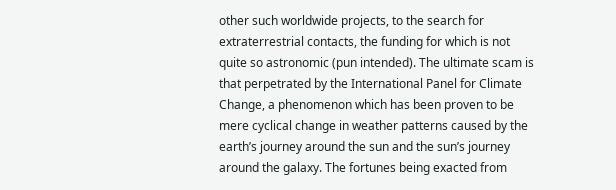other such worldwide projects, to the search for extraterrestrial contacts, the funding for which is not quite so astronomic (pun intended). The ultimate scam is that perpetrated by the International Panel for Climate Change, a phenomenon which has been proven to be mere cyclical change in weather patterns caused by the earth’s journey around the sun and the sun’s journey around the galaxy. The fortunes being exacted from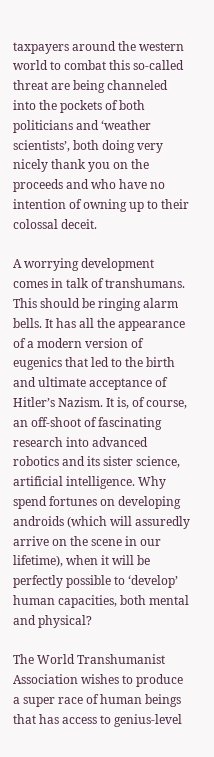taxpayers around the western world to combat this so-called threat are being channeled into the pockets of both politicians and ‘weather scientists’, both doing very nicely thank you on the proceeds and who have no intention of owning up to their colossal deceit.

A worrying development comes in talk of transhumans. This should be ringing alarm bells. It has all the appearance of a modern version of eugenics that led to the birth and ultimate acceptance of Hitler’s Nazism. It is, of course, an off-shoot of fascinating research into advanced robotics and its sister science, artificial intelligence. Why spend fortunes on developing androids (which will assuredly arrive on the scene in our lifetime), when it will be perfectly possible to ‘develop’ human capacities, both mental and physical?

The World Transhumanist Association wishes to produce a super race of human beings that has access to genius-level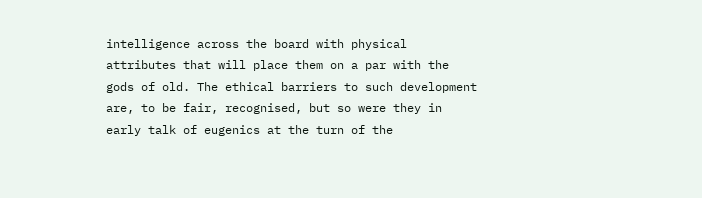intelligence across the board with physical attributes that will place them on a par with the gods of old. The ethical barriers to such development are, to be fair, recognised, but so were they in early talk of eugenics at the turn of the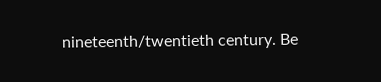nineteenth/twentieth century. Be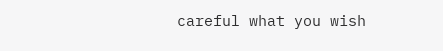careful what you wish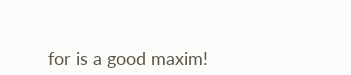for is a good maxim!